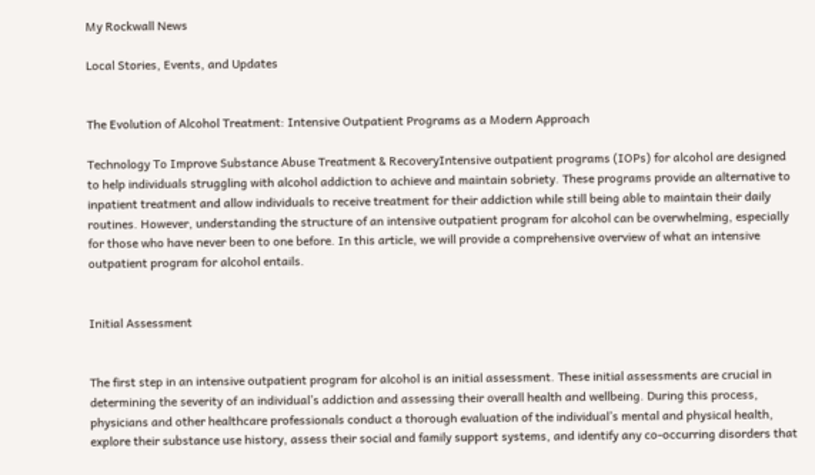My Rockwall News

Local Stories, Events, and Updates


The Evolution of Alcohol Treatment: Intensive Outpatient Programs as a Modern Approach

Technology To Improve Substance Abuse Treatment & RecoveryIntensive outpatient programs (IOPs) for alcohol are designed to help individuals struggling with alcohol addiction to achieve and maintain sobriety. These programs provide an alternative to inpatient treatment and allow individuals to receive treatment for their addiction while still being able to maintain their daily routines. However, understanding the structure of an intensive outpatient program for alcohol can be overwhelming, especially for those who have never been to one before. In this article, we will provide a comprehensive overview of what an intensive outpatient program for alcohol entails.


Initial Assessment


The first step in an intensive outpatient program for alcohol is an initial assessment. These initial assessments are crucial in determining the severity of an individual’s addiction and assessing their overall health and wellbeing. During this process, physicians and other healthcare professionals conduct a thorough evaluation of the individual’s mental and physical health, explore their substance use history, assess their social and family support systems, and identify any co-occurring disorders that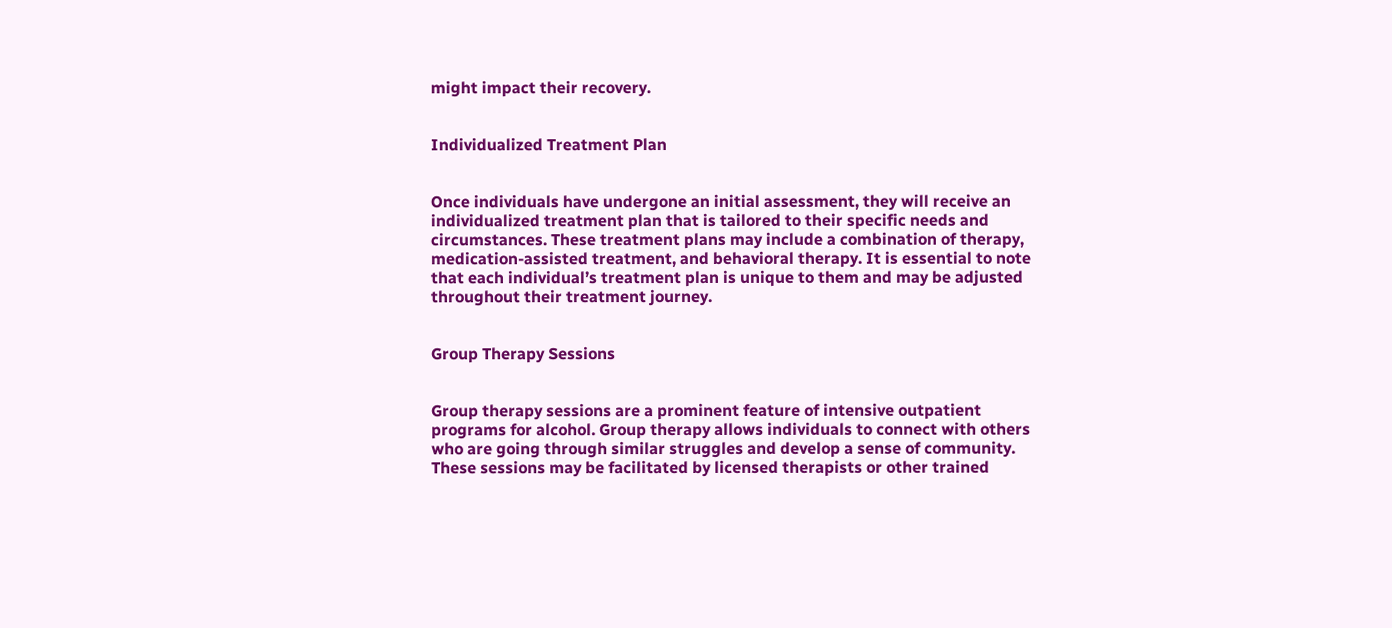might impact their recovery.


Individualized Treatment Plan


Once individuals have undergone an initial assessment, they will receive an individualized treatment plan that is tailored to their specific needs and circumstances. These treatment plans may include a combination of therapy, medication-assisted treatment, and behavioral therapy. It is essential to note that each individual’s treatment plan is unique to them and may be adjusted throughout their treatment journey.


Group Therapy Sessions


Group therapy sessions are a prominent feature of intensive outpatient programs for alcohol. Group therapy allows individuals to connect with others who are going through similar struggles and develop a sense of community. These sessions may be facilitated by licensed therapists or other trained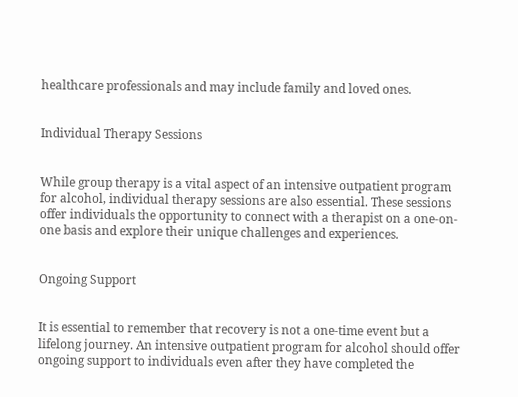healthcare professionals and may include family and loved ones.


Individual Therapy Sessions


While group therapy is a vital aspect of an intensive outpatient program for alcohol, individual therapy sessions are also essential. These sessions offer individuals the opportunity to connect with a therapist on a one-on-one basis and explore their unique challenges and experiences.


Ongoing Support


It is essential to remember that recovery is not a one-time event but a lifelong journey. An intensive outpatient program for alcohol should offer ongoing support to individuals even after they have completed the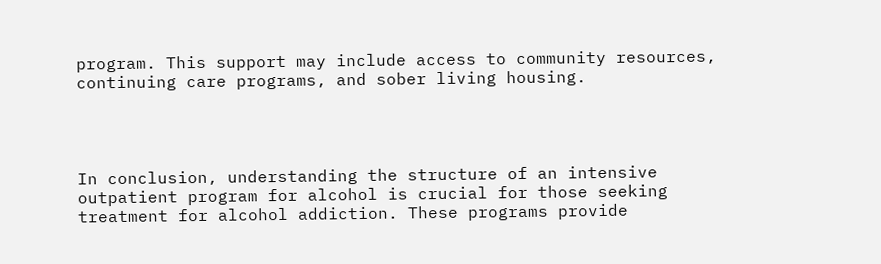program. This support may include access to community resources, continuing care programs, and sober living housing.




In conclusion, understanding the structure of an intensive outpatient program for alcohol is crucial for those seeking treatment for alcohol addiction. These programs provide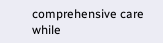comprehensive care while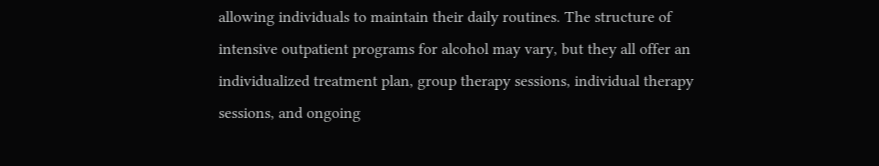allowing individuals to maintain their daily routines. The structure of intensive outpatient programs for alcohol may vary, but they all offer an individualized treatment plan, group therapy sessions, individual therapy sessions, and ongoing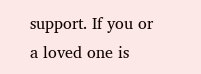support. If you or a loved one is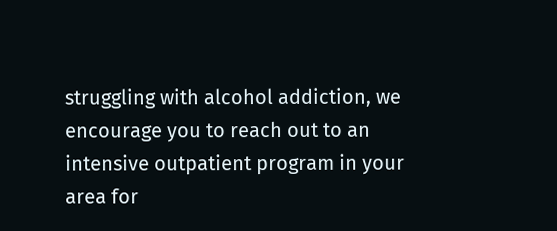struggling with alcohol addiction, we encourage you to reach out to an intensive outpatient program in your area for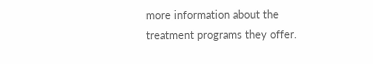more information about the treatment programs they offer.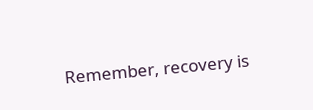Remember, recovery is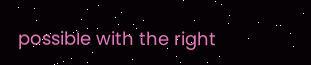possible with the right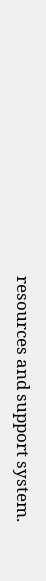resources and support system.